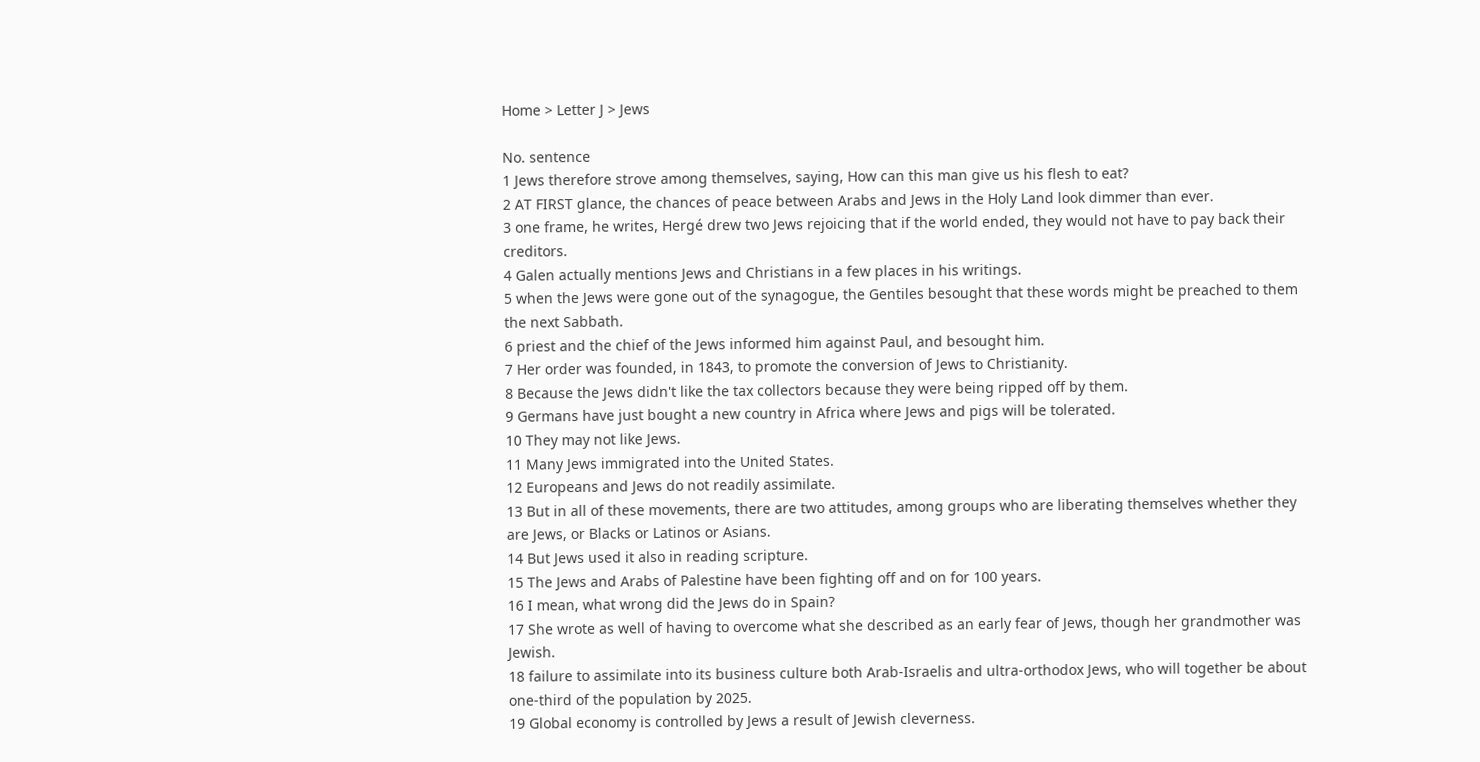Home > Letter J > Jews

No. sentence
1 Jews therefore strove among themselves, saying, How can this man give us his flesh to eat?
2 AT FIRST glance, the chances of peace between Arabs and Jews in the Holy Land look dimmer than ever.
3 one frame, he writes, Hergé drew two Jews rejoicing that if the world ended, they would not have to pay back their creditors.
4 Galen actually mentions Jews and Christians in a few places in his writings.
5 when the Jews were gone out of the synagogue, the Gentiles besought that these words might be preached to them the next Sabbath.
6 priest and the chief of the Jews informed him against Paul, and besought him.
7 Her order was founded, in 1843, to promote the conversion of Jews to Christianity.
8 Because the Jews didn't like the tax collectors because they were being ripped off by them.
9 Germans have just bought a new country in Africa where Jews and pigs will be tolerated.
10 They may not like Jews.
11 Many Jews immigrated into the United States.
12 Europeans and Jews do not readily assimilate.
13 But in all of these movements, there are two attitudes, among groups who are liberating themselves whether they are Jews, or Blacks or Latinos or Asians.
14 But Jews used it also in reading scripture.
15 The Jews and Arabs of Palestine have been fighting off and on for 100 years.
16 I mean, what wrong did the Jews do in Spain?
17 She wrote as well of having to overcome what she described as an early fear of Jews, though her grandmother was Jewish.
18 failure to assimilate into its business culture both Arab-Israelis and ultra-orthodox Jews, who will together be about one-third of the population by 2025.
19 Global economy is controlled by Jews a result of Jewish cleverness.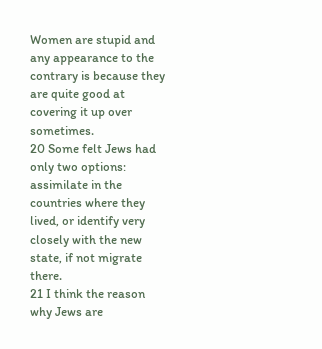Women are stupid and any appearance to the contrary is because they are quite good at covering it up over sometimes.
20 Some felt Jews had only two options: assimilate in the countries where they lived, or identify very closely with the new state, if not migrate there.
21 I think the reason why Jews are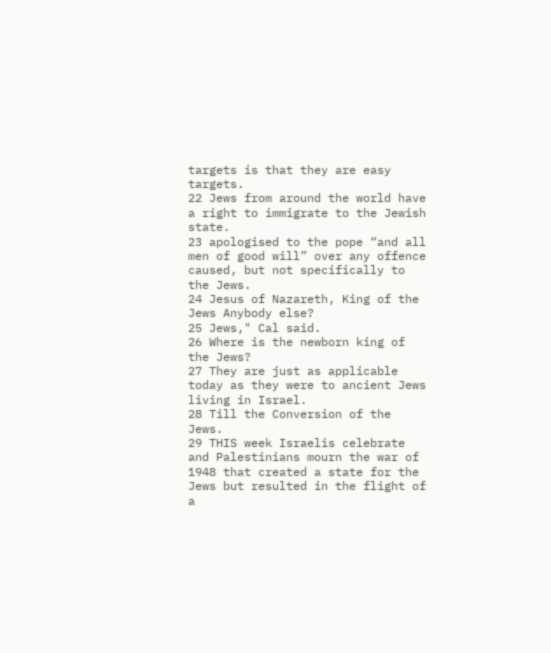targets is that they are easy targets.
22 Jews from around the world have a right to immigrate to the Jewish state.
23 apologised to the pope “and all men of good will” over any offence caused, but not specifically to the Jews.
24 Jesus of Nazareth, King of the Jews Anybody else?
25 Jews," Cal said.
26 Where is the newborn king of the Jews?
27 They are just as applicable today as they were to ancient Jews living in Israel.
28 Till the Conversion of the Jews.
29 THIS week Israelis celebrate and Palestinians mourn the war of 1948 that created a state for the Jews but resulted in the flight of a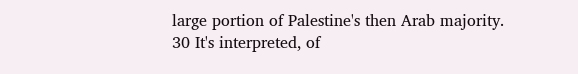large portion of Palestine's then Arab majority.
30 It's interpreted, of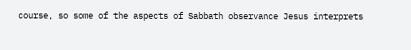course, so some of the aspects of Sabbath observance Jesus interprets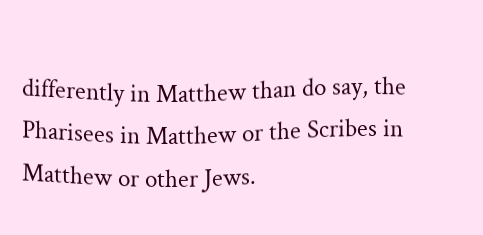differently in Matthew than do say, the Pharisees in Matthew or the Scribes in Matthew or other Jews.